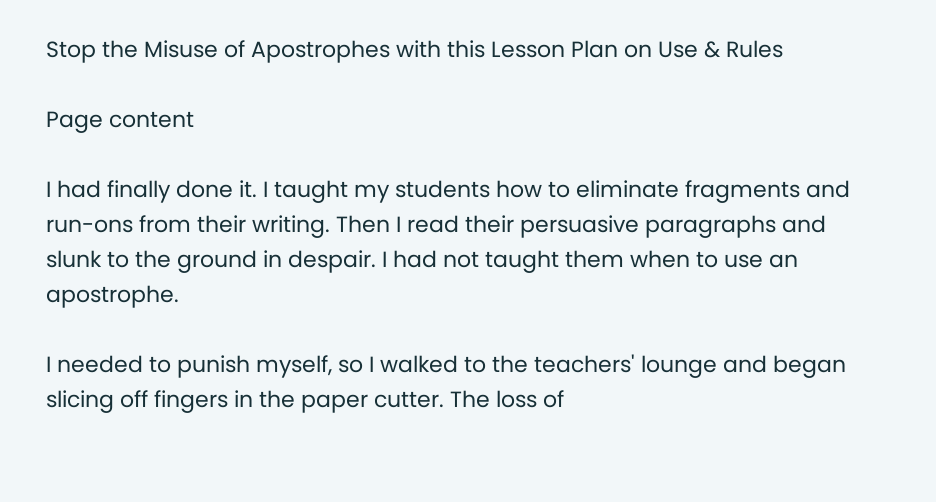Stop the Misuse of Apostrophes with this Lesson Plan on Use & Rules

Page content

I had finally done it. I taught my students how to eliminate fragments and run-ons from their writing. Then I read their persuasive paragraphs and slunk to the ground in despair. I had not taught them when to use an apostrophe.

I needed to punish myself, so I walked to the teachers' lounge and began slicing off fingers in the paper cutter. The loss of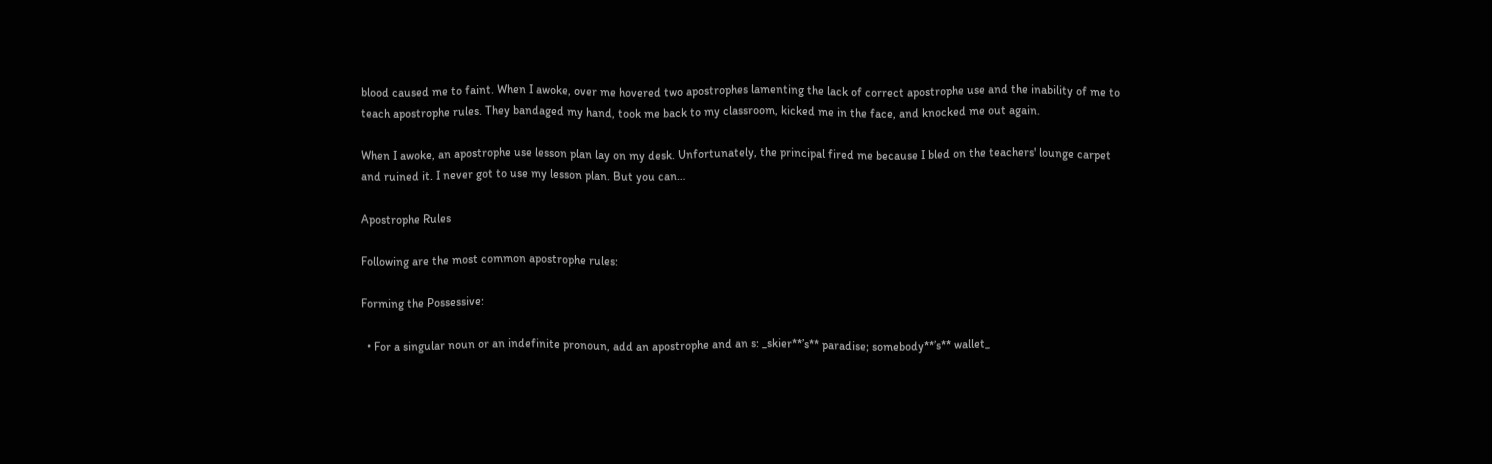blood caused me to faint. When I awoke, over me hovered two apostrophes lamenting the lack of correct apostrophe use and the inability of me to teach apostrophe rules. They bandaged my hand, took me back to my classroom, kicked me in the face, and knocked me out again.

When I awoke, an apostrophe use lesson plan lay on my desk. Unfortunately, the principal fired me because I bled on the teachers' lounge carpet and ruined it. I never got to use my lesson plan. But you can…

Apostrophe Rules

Following are the most common apostrophe rules:

Forming the Possessive:

  • For a singular noun or an indefinite pronoun, add an apostrophe and an s: _skier**’s** paradise; somebody**’s** wallet_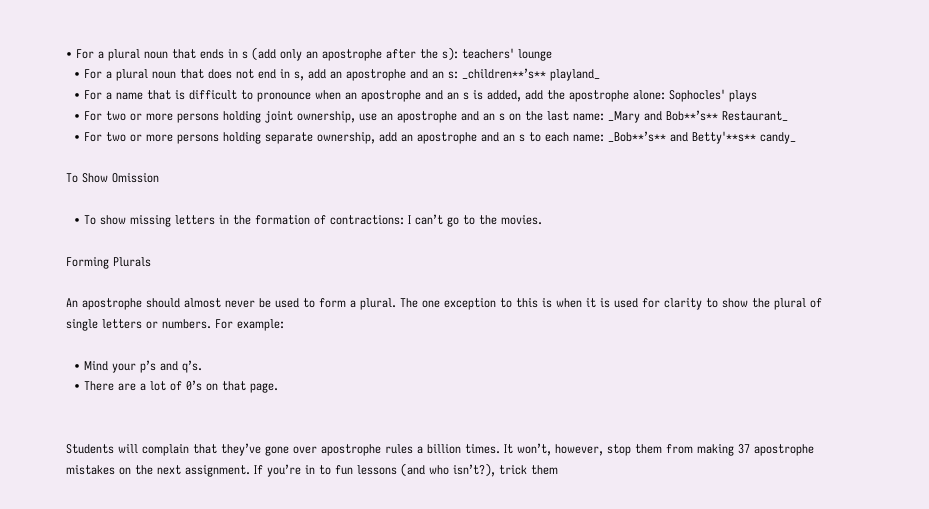• For a plural noun that ends in s (add only an apostrophe after the s): teachers' lounge
  • For a plural noun that does not end in s, add an apostrophe and an s: _children**’s** playland_
  • For a name that is difficult to pronounce when an apostrophe and an s is added, add the apostrophe alone: Sophocles' plays
  • For two or more persons holding joint ownership, use an apostrophe and an s on the last name: _Mary and Bob**’s** Restaurant_
  • For two or more persons holding separate ownership, add an apostrophe and an s to each name: _Bob**’s** and Betty'**s** candy_

To Show Omission

  • To show missing letters in the formation of contractions: I can’t go to the movies.

Forming Plurals

An apostrophe should almost never be used to form a plural. The one exception to this is when it is used for clarity to show the plural of single letters or numbers. For example:

  • Mind your p’s and q’s.
  • There are a lot of 0’s on that page.


Students will complain that they’ve gone over apostrophe rules a billion times. It won’t, however, stop them from making 37 apostrophe mistakes on the next assignment. If you’re in to fun lessons (and who isn’t?), trick them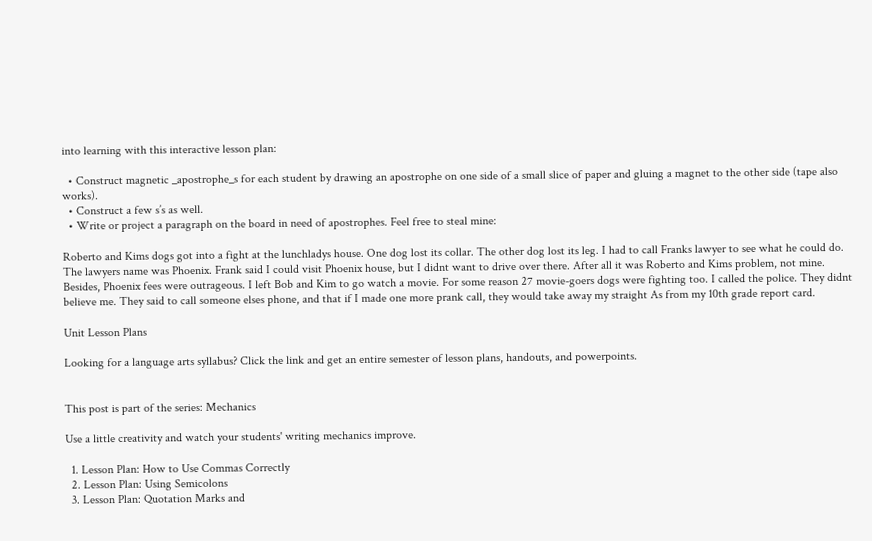into learning with this interactive lesson plan:

  • Construct magnetic _apostrophe_s for each student by drawing an apostrophe on one side of a small slice of paper and gluing a magnet to the other side (tape also works).
  • Construct a few s’s as well.
  • Write or project a paragraph on the board in need of apostrophes. Feel free to steal mine:

Roberto and Kims dogs got into a fight at the lunchladys house. One dog lost its collar. The other dog lost its leg. I had to call Franks lawyer to see what he could do. The lawyers name was Phoenix. Frank said I could visit Phoenix house, but I didnt want to drive over there. After all it was Roberto and Kims problem, not mine. Besides, Phoenix fees were outrageous. I left Bob and Kim to go watch a movie. For some reason 27 movie-goers dogs were fighting too. I called the police. They didnt believe me. They said to call someone elses phone, and that if I made one more prank call, they would take away my straight As from my 10th grade report card.

Unit Lesson Plans

Looking for a language arts syllabus? Click the link and get an entire semester of lesson plans, handouts, and powerpoints.


This post is part of the series: Mechanics

Use a little creativity and watch your students' writing mechanics improve.

  1. Lesson Plan: How to Use Commas Correctly
  2. Lesson Plan: Using Semicolons
  3. Lesson Plan: Quotation Marks and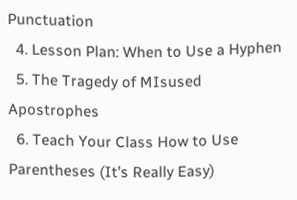Punctuation
  4. Lesson Plan: When to Use a Hyphen
  5. The Tragedy of MIsused Apostrophes
  6. Teach Your Class How to Use Parentheses (It’s Really Easy)